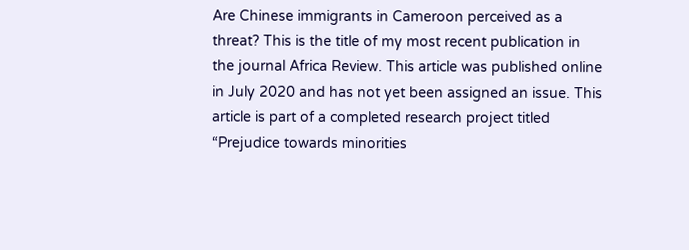Are Chinese immigrants in Cameroon perceived as a threat? This is the title of my most recent publication in the journal Africa Review. This article was published online in July 2020 and has not yet been assigned an issue. This article is part of a completed research project titled “Prejudice towards minorities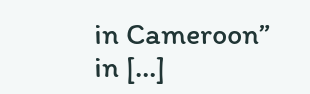in Cameroon” in […]